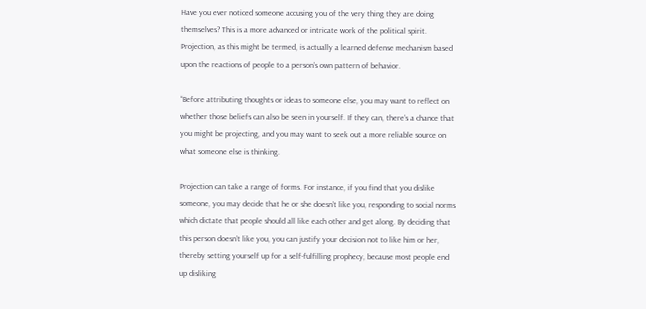Have you ever noticed someone accusing you of the very thing they are doing themselves? This is a more advanced or intricate work of the political spirit. Projection, as this might be termed, is actually a learned defense mechanism based upon the reactions of people to a person’s own pattern of behavior.

“Before attributing thoughts or ideas to someone else, you may want to reflect on whether those beliefs can also be seen in yourself. If they can, there’s a chance that you might be projecting, and you may want to seek out a more reliable source on what someone else is thinking.

Projection can take a range of forms. For instance, if you find that you dislike someone, you may decide that he or she doesn’t like you, responding to social norms which dictate that people should all like each other and get along. By deciding that this person doesn’t like you, you can justify your decision not to like him or her, thereby setting yourself up for a self-fulfilling prophecy, because most people end up disliking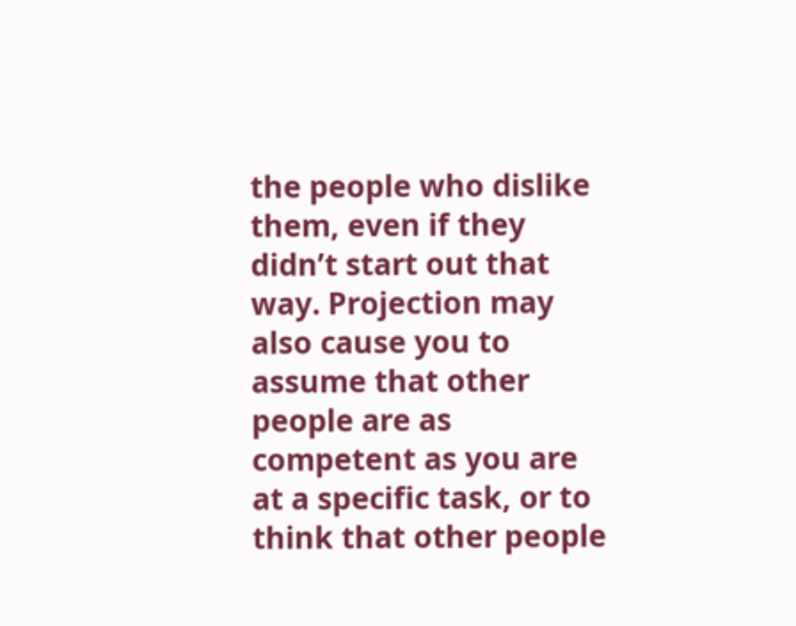the people who dislike them, even if they didn’t start out that way. Projection may also cause you to assume that other people are as competent as you are at a specific task, or to think that other people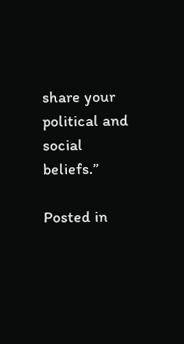share your political and social beliefs.”

Posted in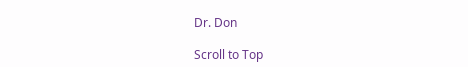Dr. Don

Scroll to Top